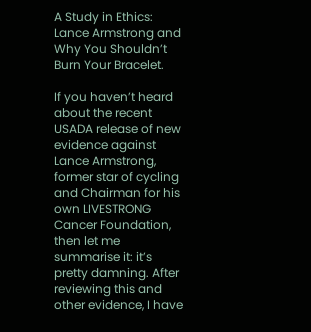A Study in Ethics: Lance Armstrong and Why You Shouldn’t Burn Your Bracelet.

If you haven’t heard about the recent USADA release of new evidence against Lance Armstrong, former star of cycling and Chairman for his own LIVESTRONG Cancer Foundation, then let me summarise it: it’s pretty damning. After reviewing this and other evidence, I have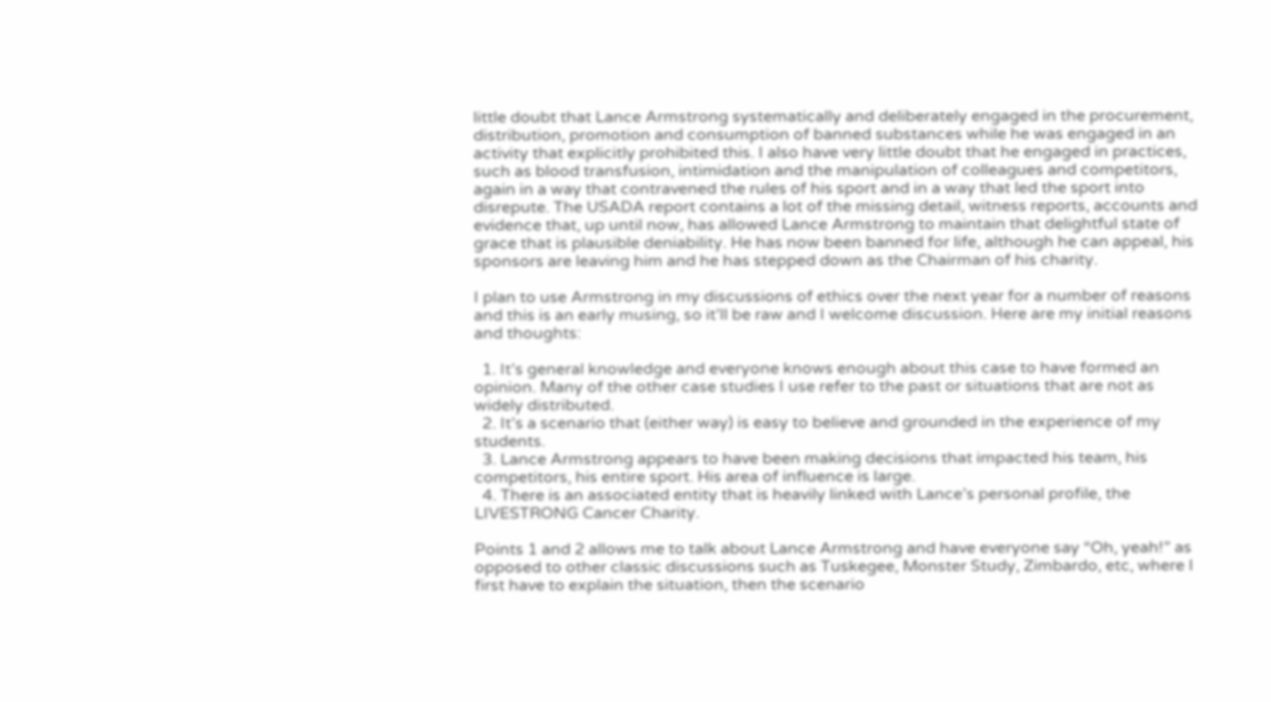little doubt that Lance Armstrong systematically and deliberately engaged in the procurement, distribution, promotion and consumption of banned substances while he was engaged in an activity that explicitly prohibited this. I also have very little doubt that he engaged in practices, such as blood transfusion, intimidation and the manipulation of colleagues and competitors, again in a way that contravened the rules of his sport and in a way that led the sport into disrepute. The USADA report contains a lot of the missing detail, witness reports, accounts and evidence that, up until now, has allowed Lance Armstrong to maintain that delightful state of grace that is plausible deniability. He has now been banned for life, although he can appeal, his sponsors are leaving him and he has stepped down as the Chairman of his charity.

I plan to use Armstrong in my discussions of ethics over the next year for a number of reasons and this is an early musing, so it’ll be raw and I welcome discussion. Here are my initial reasons and thoughts:

  1. It’s general knowledge and everyone knows enough about this case to have formed an opinion. Many of the other case studies I use refer to the past or situations that are not as widely distributed.
  2. It’s a scenario that (either way) is easy to believe and grounded in the experience of my students.
  3. Lance Armstrong appears to have been making decisions that impacted his team, his competitors, his entire sport. His area of influence is large.
  4. There is an associated entity that is heavily linked with Lance’s personal profile, the LIVESTRONG Cancer Charity.

Points 1 and 2 allows me to talk about Lance Armstrong and have everyone say “Oh, yeah!” as opposed to other classic discussions such as Tuskegee, Monster Study, Zimbardo, etc, where I first have to explain the situation, then the scenario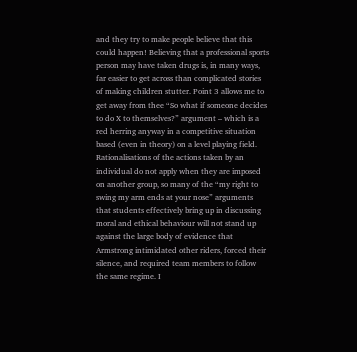and they try to make people believe that this could happen! Believing that a professional sports person may have taken drugs is, in many ways, far easier to get across than complicated stories of making children stutter. Point 3 allows me to get away from thee “So what if someone decides to do X to themselves?” argument – which is a red herring anyway in a competitive situation based (even in theory) on a level playing field. Rationalisations of the actions taken by an individual do not apply when they are imposed on another group, so many of the “my right to swing my arm ends at your nose” arguments that students effectively bring up in discussing moral and ethical behaviour will not stand up against the large body of evidence that Armstrong intimidated other riders, forced their silence, and required team members to follow the same regime. I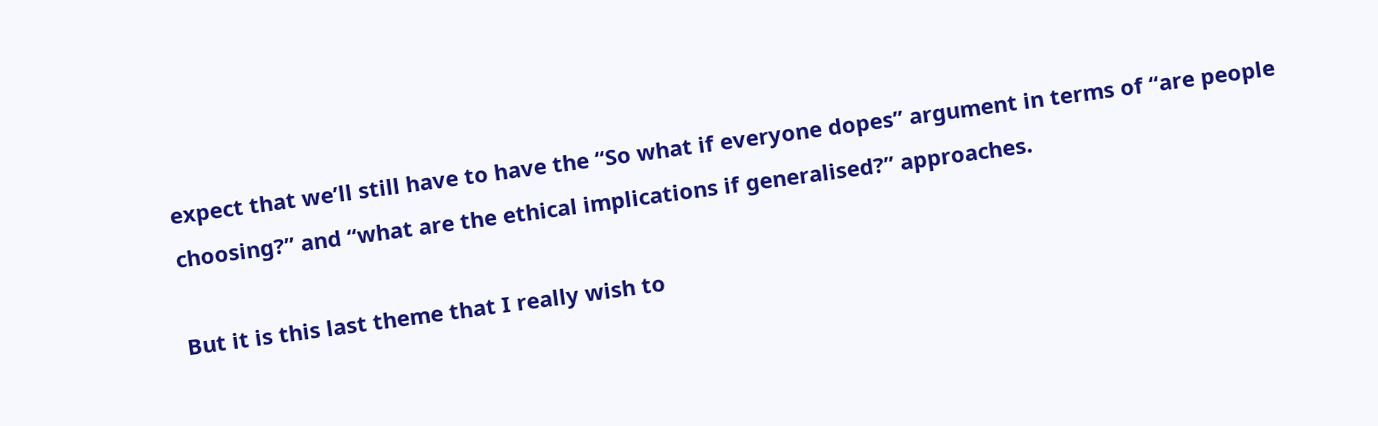expect that we’ll still have to have the “So what if everyone dopes” argument in terms of “are people choosing?” and “what are the ethical implications if generalised?” approaches.

But it is this last theme that I really wish to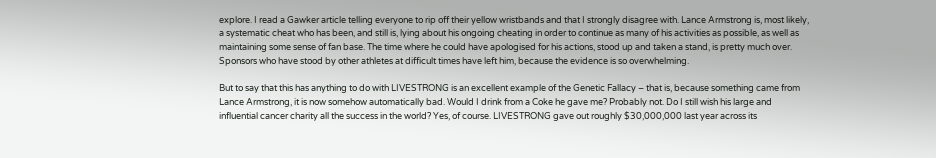explore. I read a Gawker article telling everyone to rip off their yellow wristbands and that I strongly disagree with. Lance Armstrong is, most likely, a systematic cheat who has been, and still is, lying about his ongoing cheating in order to continue as many of his activities as possible, as well as maintaining some sense of fan base. The time where he could have apologised for his actions, stood up and taken a stand, is pretty much over. Sponsors who have stood by other athletes at difficult times have left him, because the evidence is so overwhelming.

But to say that this has anything to do with LIVESTRONG is an excellent example of the Genetic Fallacy – that is, because something came from Lance Armstrong, it is now somehow automatically bad. Would I drink from a Coke he gave me? Probably not. Do I still wish his large and influential cancer charity all the success in the world? Yes, of course. LIVESTRONG gave out roughly $30,000,000 last year across its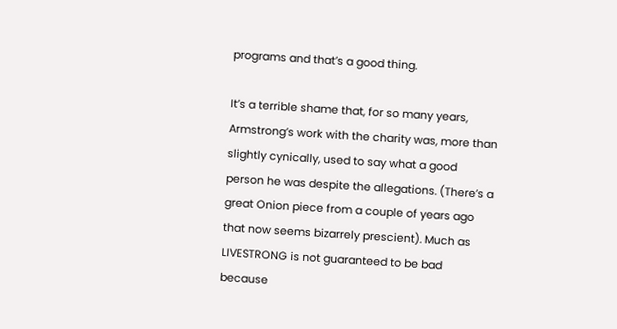programs and that’s a good thing.

It’s a terrible shame that, for so many years, Armstrong’s work with the charity was, more than slightly cynically, used to say what a good person he was despite the allegations. (There’s a great Onion piece from a couple of years ago that now seems bizarrely prescient). Much as LIVESTRONG is not guaranteed to be bad because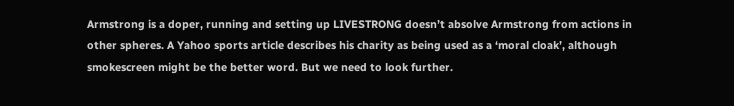Armstrong is a doper, running and setting up LIVESTRONG doesn’t absolve Armstrong from actions in other spheres. A Yahoo sports article describes his charity as being used as a ‘moral cloak’, although smokescreen might be the better word. But we need to look further.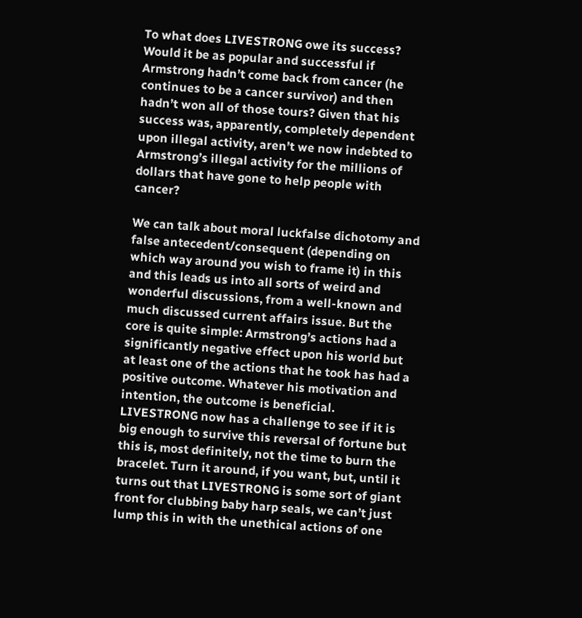To what does LIVESTRONG owe its success? Would it be as popular and successful if Armstrong hadn’t come back from cancer (he continues to be a cancer survivor) and then hadn’t won all of those tours? Given that his success was, apparently, completely dependent upon illegal activity, aren’t we now indebted to Armstrong’s illegal activity for the millions of dollars that have gone to help people with cancer?

We can talk about moral luckfalse dichotomy and false antecedent/consequent (depending on which way around you wish to frame it) in this and this leads us into all sorts of weird and wonderful discussions, from a well-known and much discussed current affairs issue. But the core is quite simple: Armstrong’s actions had a significantly negative effect upon his world but at least one of the actions that he took has had a positive outcome. Whatever his motivation and intention, the outcome is beneficial. LIVESTRONG now has a challenge to see if it is big enough to survive this reversal of fortune but this is, most definitely, not the time to burn the bracelet. Turn it around, if you want, but, until it turns out that LIVESTRONG is some sort of giant front for clubbing baby harp seals, we can’t just lump this in with the unethical actions of one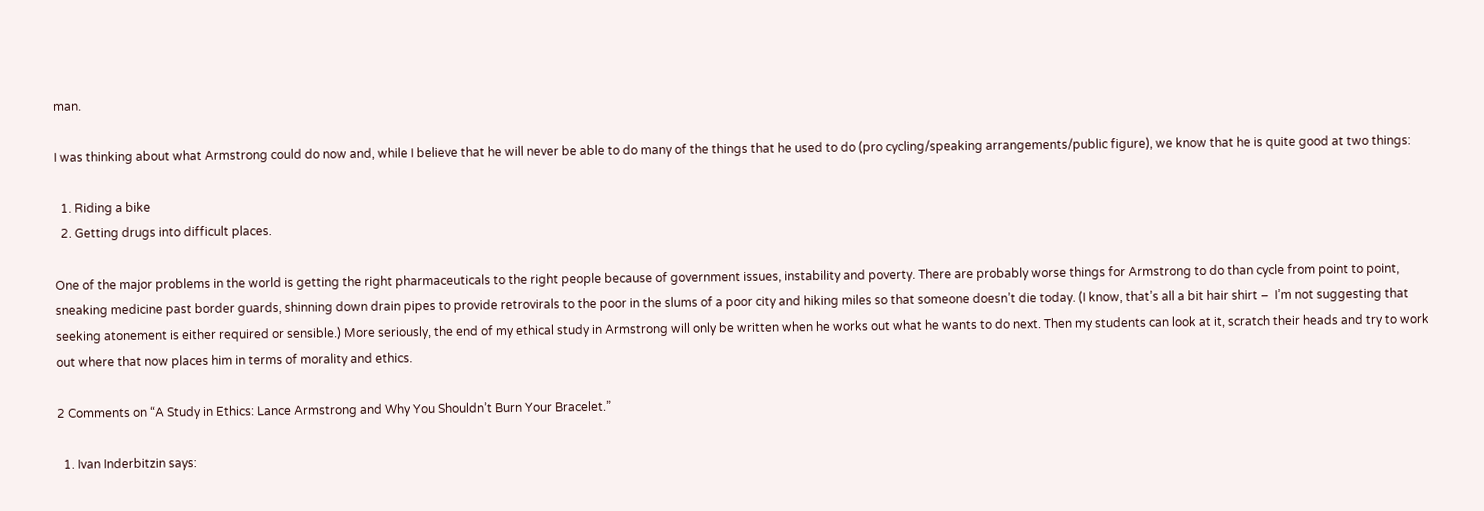man.

I was thinking about what Armstrong could do now and, while I believe that he will never be able to do many of the things that he used to do (pro cycling/speaking arrangements/public figure), we know that he is quite good at two things:

  1. Riding a bike
  2. Getting drugs into difficult places.

One of the major problems in the world is getting the right pharmaceuticals to the right people because of government issues, instability and poverty. There are probably worse things for Armstrong to do than cycle from point to point, sneaking medicine past border guards, shinning down drain pipes to provide retrovirals to the poor in the slums of a poor city and hiking miles so that someone doesn’t die today. (I know, that’s all a bit hair shirt –  I’m not suggesting that seeking atonement is either required or sensible.) More seriously, the end of my ethical study in Armstrong will only be written when he works out what he wants to do next. Then my students can look at it, scratch their heads and try to work out where that now places him in terms of morality and ethics.

2 Comments on “A Study in Ethics: Lance Armstrong and Why You Shouldn’t Burn Your Bracelet.”

  1. Ivan Inderbitzin says: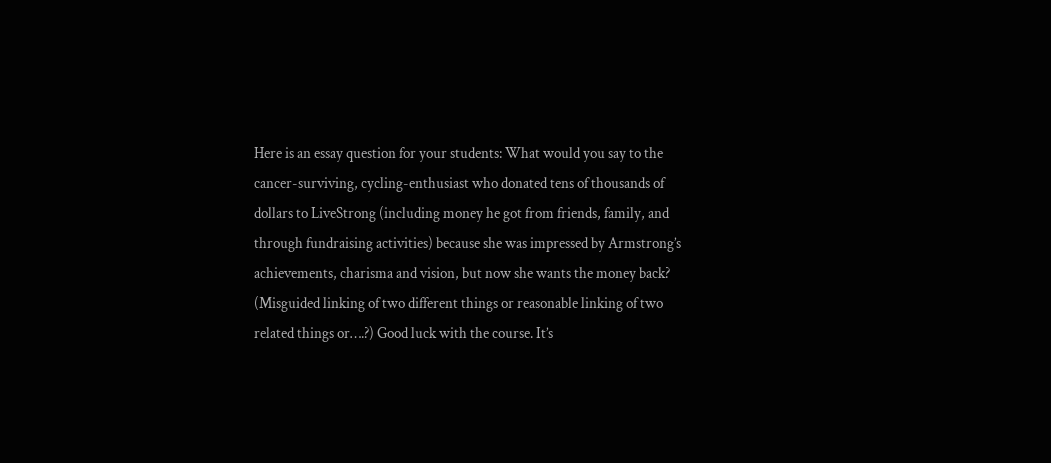Here is an essay question for your students: What would you say to the cancer-surviving, cycling-enthusiast who donated tens of thousands of dollars to LiveStrong (including money he got from friends, family, and through fundraising activities) because she was impressed by Armstrong’s achievements, charisma and vision, but now she wants the money back? (Misguided linking of two different things or reasonable linking of two related things or….?) Good luck with the course. It’s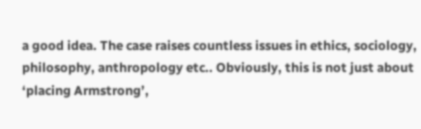a good idea. The case raises countless issues in ethics, sociology, philosophy, anthropology etc.. Obviously, this is not just about ‘placing Armstrong’,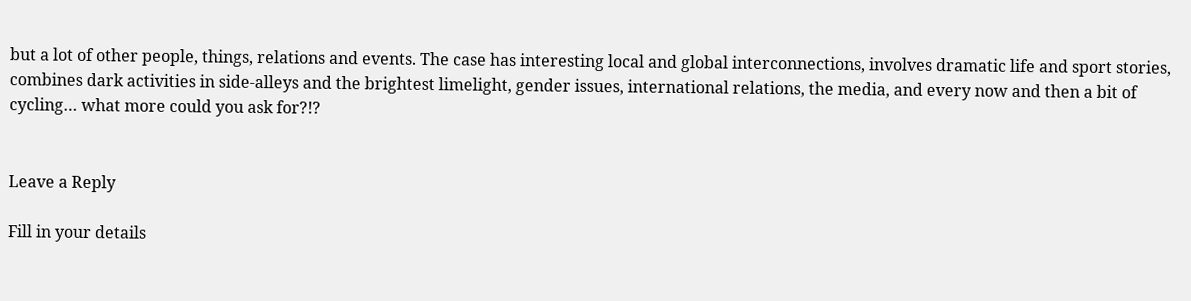but a lot of other people, things, relations and events. The case has interesting local and global interconnections, involves dramatic life and sport stories, combines dark activities in side-alleys and the brightest limelight, gender issues, international relations, the media, and every now and then a bit of cycling… what more could you ask for?!?


Leave a Reply

Fill in your details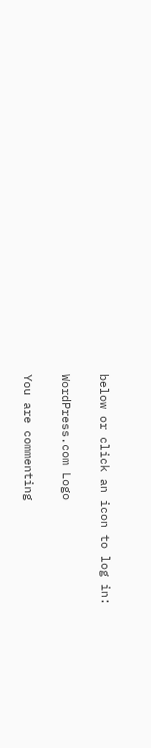below or click an icon to log in:

WordPress.com Logo

You are commenting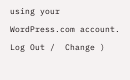using your WordPress.com account. Log Out /  Change )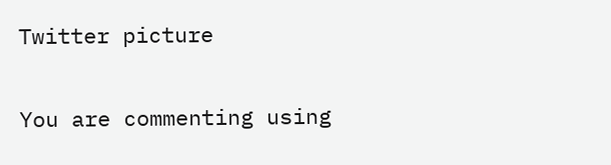Twitter picture

You are commenting using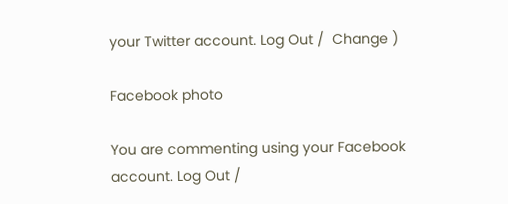your Twitter account. Log Out /  Change )

Facebook photo

You are commenting using your Facebook account. Log Out /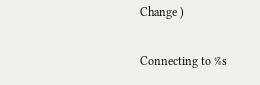Change )

Connecting to %s